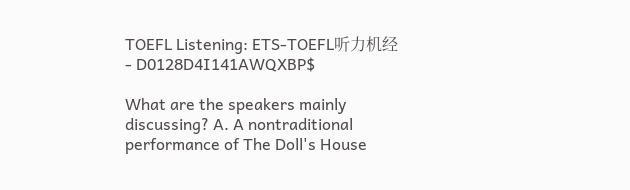TOEFL Listening: ETS-TOEFL听力机经 - D0128D4I141AWQXBP$

What are the speakers mainly discussing? A. A nontraditional performance of The Doll's House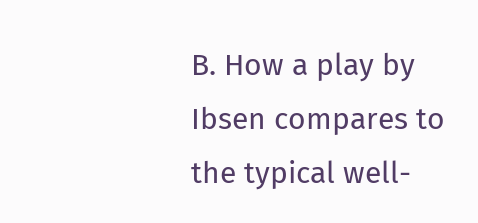B. How a play by Ibsen compares to the typical well-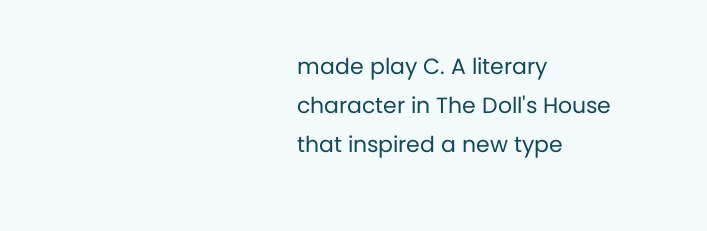made play C. A literary character in The Doll's House that inspired a new type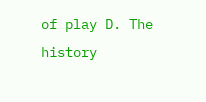of play D. The history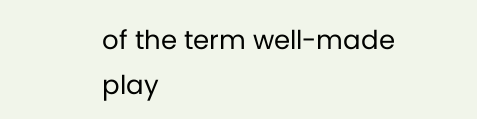of the term well-made play